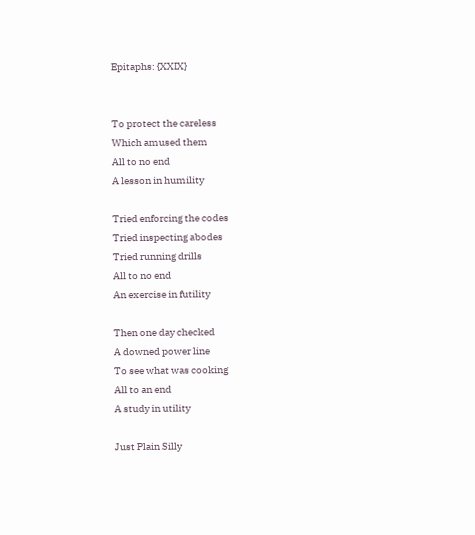Epitaphs: {XXIX}


To protect the careless
Which amused them
All to no end
A lesson in humility

Tried enforcing the codes
Tried inspecting abodes
Tried running drills
All to no end
An exercise in futility

Then one day checked
A downed power line
To see what was cooking
All to an end
A study in utility

Just Plain Silly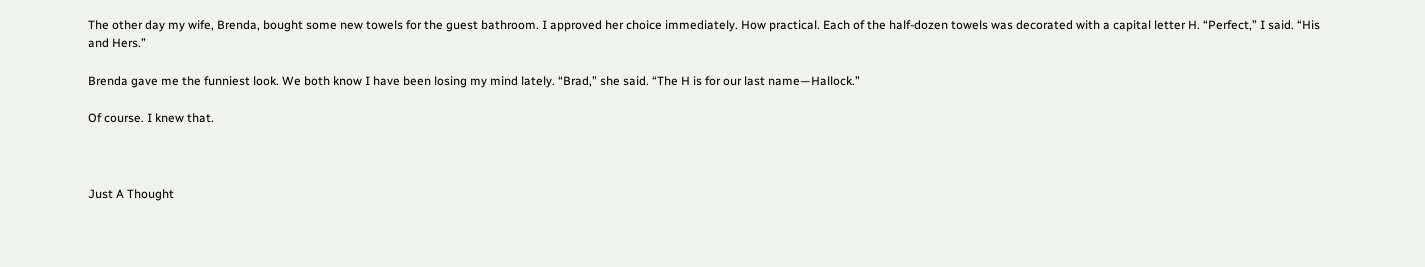The other day my wife, Brenda, bought some new towels for the guest bathroom. I approved her choice immediately. How practical. Each of the half-dozen towels was decorated with a capital letter H. “Perfect,” I said. “His and Hers.”

Brenda gave me the funniest look. We both know I have been losing my mind lately. “Brad,” she said. “The H is for our last name—Hallock.”

Of course. I knew that.



Just A Thought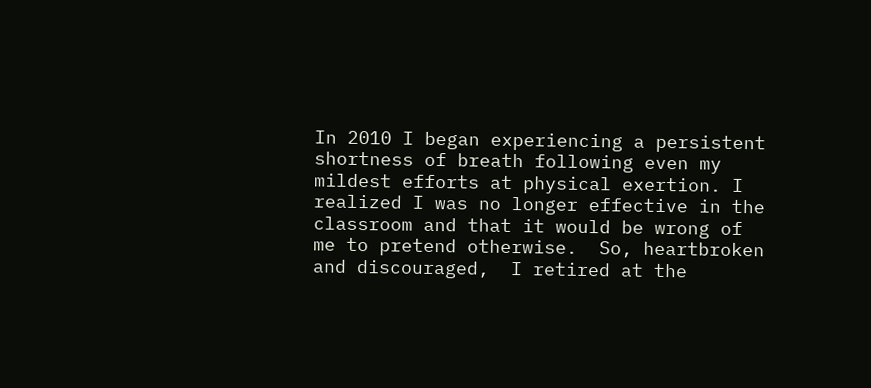In 2010 I began experiencing a persistent shortness of breath following even my mildest efforts at physical exertion. I realized I was no longer effective in the classroom and that it would be wrong of me to pretend otherwise.  So, heartbroken and discouraged,  I retired at the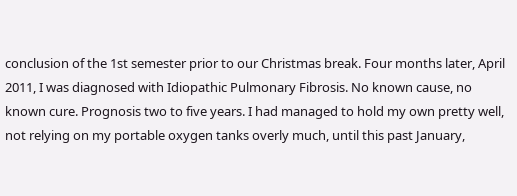conclusion of the 1st semester prior to our Christmas break. Four months later, April 2011, I was diagnosed with Idiopathic Pulmonary Fibrosis. No known cause, no known cure. Prognosis two to five years. I had managed to hold my own pretty well, not relying on my portable oxygen tanks overly much, until this past January,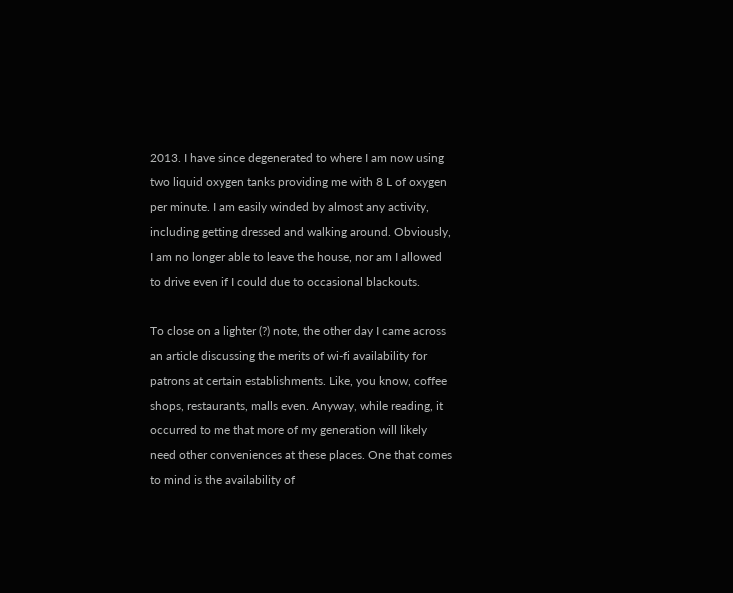2013. I have since degenerated to where I am now using two liquid oxygen tanks providing me with 8 L of oxygen per minute. I am easily winded by almost any activity, including getting dressed and walking around. Obviously, I am no longer able to leave the house, nor am I allowed to drive even if I could due to occasional blackouts.

To close on a lighter (?) note, the other day I came across an article discussing the merits of wi-fi availability for patrons at certain establishments. Like, you know, coffee shops, restaurants, malls even. Anyway, while reading, it occurred to me that more of my generation will likely need other conveniences at these places. One that comes to mind is the availability of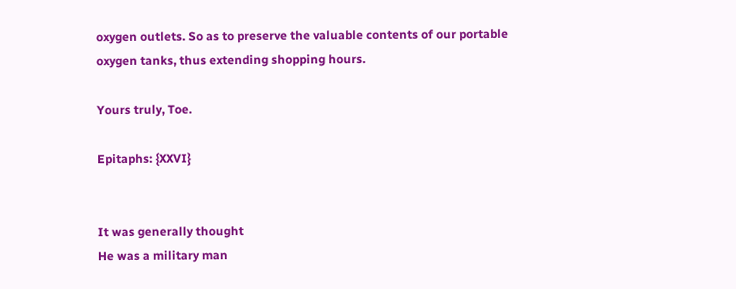oxygen outlets. So as to preserve the valuable contents of our portable oxygen tanks, thus extending shopping hours.

Yours truly, Toe.

Epitaphs: {XXVI}


It was generally thought
He was a military man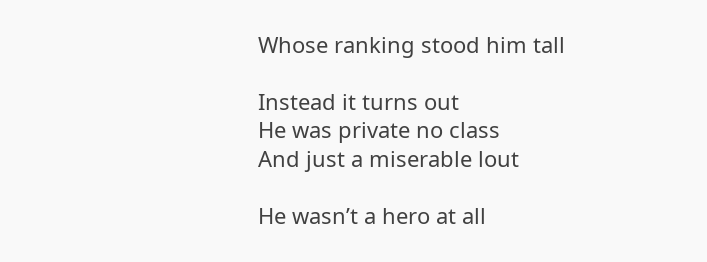Whose ranking stood him tall

Instead it turns out
He was private no class
And just a miserable lout

He wasn’t a hero at all